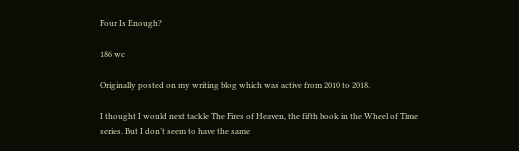Four Is Enough?

186 wc

Originally posted on my writing blog which was active from 2010 to 2018.

I thought I would next tackle The Fires of Heaven, the fifth book in the Wheel of Time series. But I don’t seem to have the same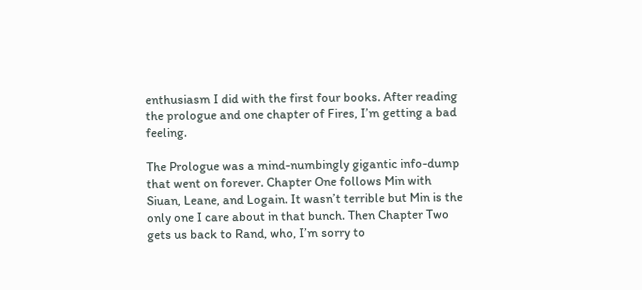enthusiasm I did with the first four books. After reading the prologue and one chapter of Fires, I’m getting a bad feeling.

The Prologue was a mind-numbingly gigantic info-dump that went on forever. Chapter One follows Min with Siuan, Leane, and Logain. It wasn’t terrible but Min is the only one I care about in that bunch. Then Chapter Two gets us back to Rand, who, I’m sorry to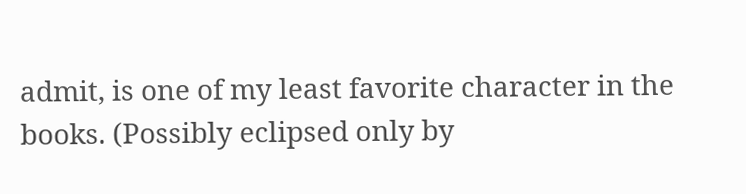admit, is one of my least favorite character in the books. (Possibly eclipsed only by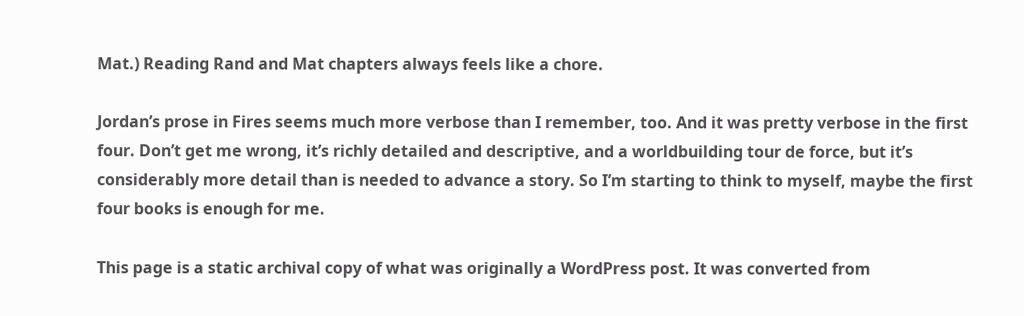Mat.) Reading Rand and Mat chapters always feels like a chore.

Jordan’s prose in Fires seems much more verbose than I remember, too. And it was pretty verbose in the first four. Don’t get me wrong, it’s richly detailed and descriptive, and a worldbuilding tour de force, but it’s considerably more detail than is needed to advance a story. So I’m starting to think to myself, maybe the first four books is enough for me.

This page is a static archival copy of what was originally a WordPress post. It was converted from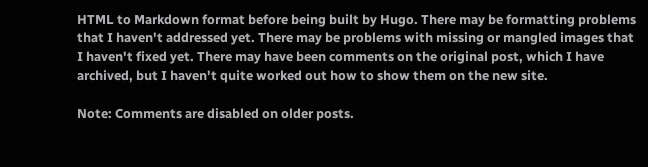HTML to Markdown format before being built by Hugo. There may be formatting problems that I haven't addressed yet. There may be problems with missing or mangled images that I haven't fixed yet. There may have been comments on the original post, which I have archived, but I haven't quite worked out how to show them on the new site.

Note: Comments are disabled on older posts.